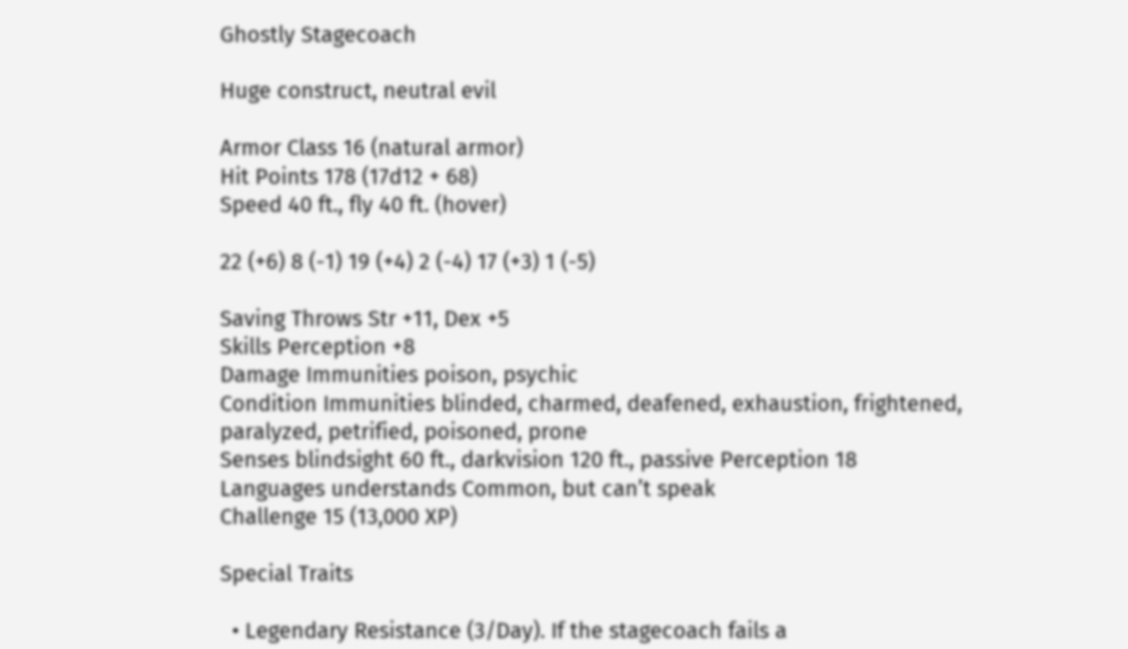Ghostly Stagecoach

Huge construct, neutral evil

Armor Class 16 (natural armor)
Hit Points 178 (17d12 + 68)
Speed 40 ft., fly 40 ft. (hover)

22 (+6) 8 (-1) 19 (+4) 2 (-4) 17 (+3) 1 (-5)

Saving Throws Str +11, Dex +5
Skills Perception +8
Damage Immunities poison, psychic
Condition Immunities blinded, charmed, deafened, exhaustion, frightened, paralyzed, petrified, poisoned, prone
Senses blindsight 60 ft., darkvision 120 ft., passive Perception 18
Languages understands Common, but can’t speak
Challenge 15 (13,000 XP)

Special Traits

  • Legendary Resistance (3/Day). If the stagecoach fails a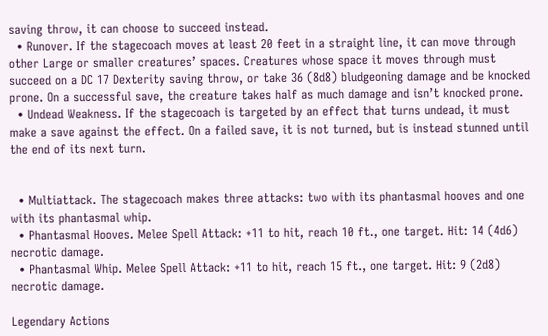saving throw, it can choose to succeed instead.
  • Runover. If the stagecoach moves at least 20 feet in a straight line, it can move through other Large or smaller creatures’ spaces. Creatures whose space it moves through must succeed on a DC 17 Dexterity saving throw, or take 36 (8d8) bludgeoning damage and be knocked prone. On a successful save, the creature takes half as much damage and isn’t knocked prone.
  • Undead Weakness. If the stagecoach is targeted by an effect that turns undead, it must make a save against the effect. On a failed save, it is not turned, but is instead stunned until the end of its next turn.


  • Multiattack. The stagecoach makes three attacks: two with its phantasmal hooves and one with its phantasmal whip.
  • Phantasmal Hooves. Melee Spell Attack: +11 to hit, reach 10 ft., one target. Hit: 14 (4d6) necrotic damage.
  • Phantasmal Whip. Melee Spell Attack: +11 to hit, reach 15 ft., one target. Hit: 9 (2d8) necrotic damage.

Legendary Actions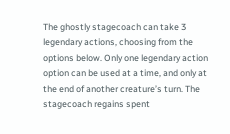The ghostly stagecoach can take 3 legendary actions, choosing from the options below. Only one legendary action option can be used at a time, and only at the end of another creature’s turn. The stagecoach regains spent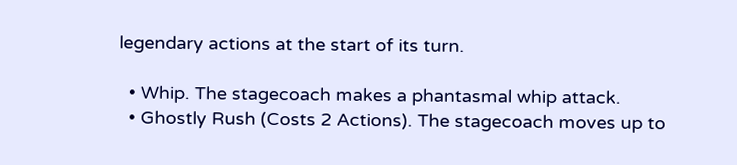legendary actions at the start of its turn.

  • Whip. The stagecoach makes a phantasmal whip attack.
  • Ghostly Rush (Costs 2 Actions). The stagecoach moves up to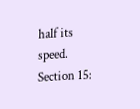half its speed.
Section 15: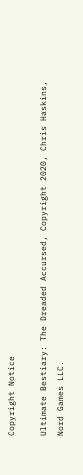Copyright Notice

Ultimate Bestiary: The Dreaded Accursed, Copyright 2020, Chris Haskins, Nord Games LLC.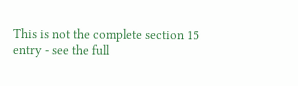This is not the complete section 15 entry - see the full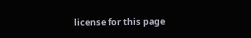license for this page